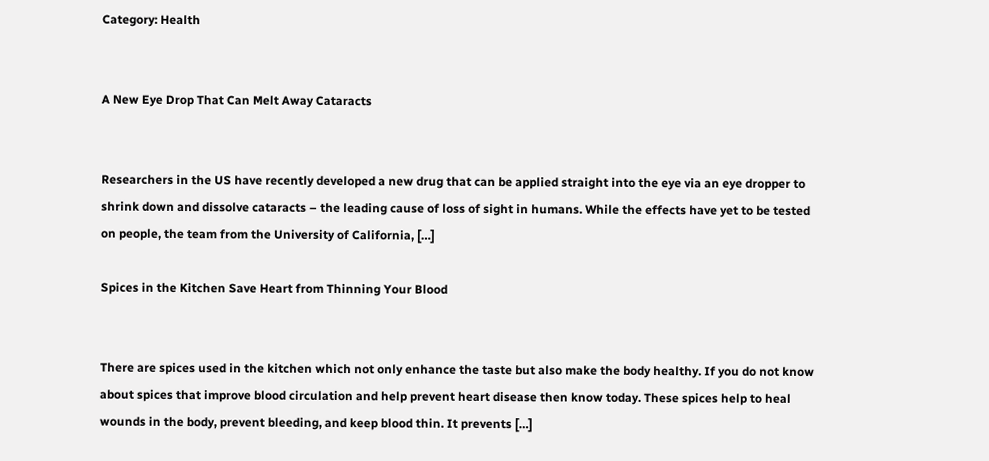Category: Health


A New Eye Drop That Can Melt Away Cataracts


Researchers in the US have recently developed a new drug that can be applied straight into the eye via an eye dropper to shrink down and dissolve cataracts – the leading cause of loss of sight in humans. While the effects have yet to be tested on people, the team from the University of California, […]

Spices in the Kitchen Save Heart from Thinning Your Blood


There are spices used in the kitchen which not only enhance the taste but also make the body healthy. If you do not know about spices that improve blood circulation and help prevent heart disease then know today. These spices help to heal wounds in the body, prevent bleeding, and keep blood thin. It prevents […]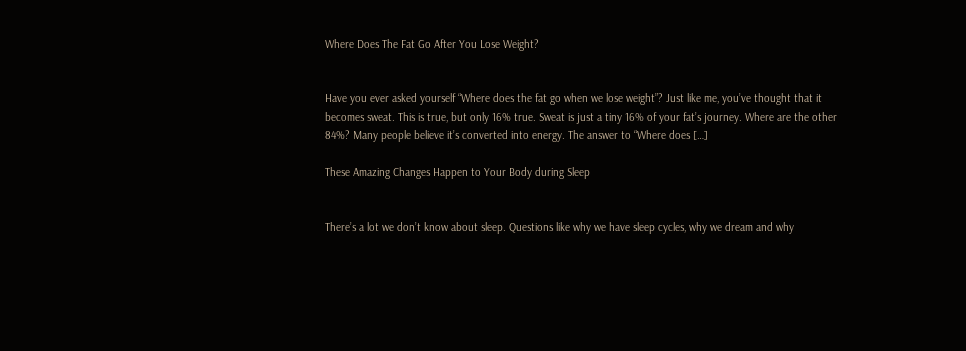Where Does The Fat Go After You Lose Weight?


Have you ever asked yourself “Where does the fat go when we lose weight”? Just like me, you’ve thought that it becomes sweat. This is true, but only 16% true. Sweat is just a tiny 16% of your fat’s journey. Where are the other 84%? Many people believe it’s converted into energy. The answer to “Where does […]

These Amazing Changes Happen to Your Body during Sleep


There’s a lot we don’t know about sleep. Questions like why we have sleep cycles, why we dream and why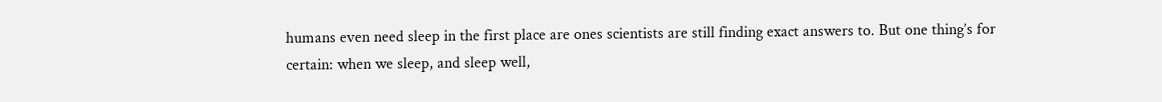humans even need sleep in the first place are ones scientists are still finding exact answers to. But one thing’s for certain: when we sleep, and sleep well,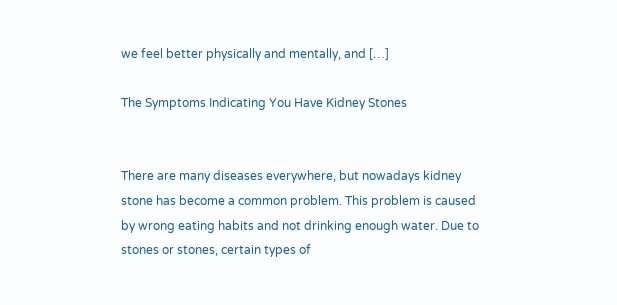we feel better physically and mentally, and […]

The Symptoms Indicating You Have Kidney Stones


There are many diseases everywhere, but nowadays kidney stone has become a common problem. This problem is caused by wrong eating habits and not drinking enough water. Due to stones or stones, certain types of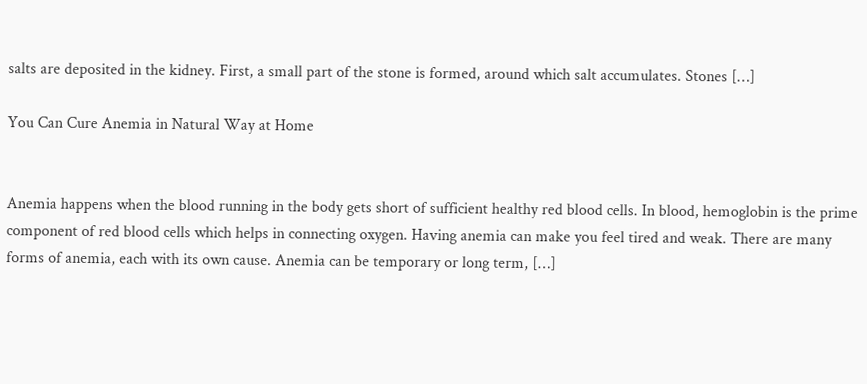salts are deposited in the kidney. First, a small part of the stone is formed, around which salt accumulates. Stones […]

You Can Cure Anemia in Natural Way at Home


Anemia happens when the blood running in the body gets short of sufficient healthy red blood cells. In blood, hemoglobin is the prime component of red blood cells which helps in connecting oxygen. Having anemia can make you feel tired and weak. There are many forms of anemia, each with its own cause. Anemia can be temporary or long term, […]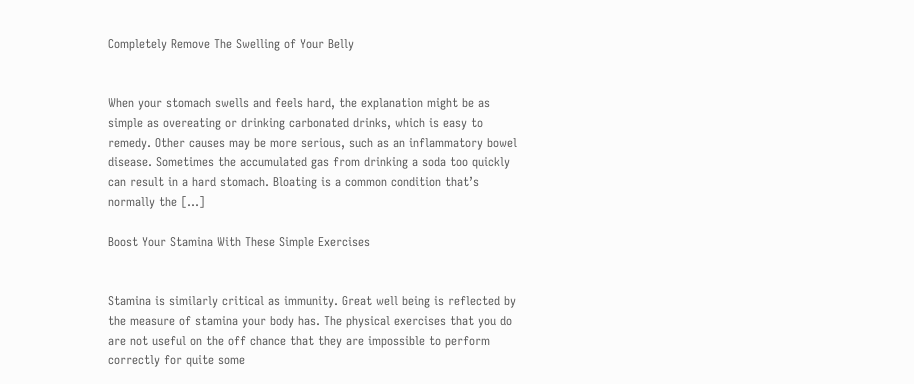Completely Remove The Swelling of Your Belly


When your stomach swells and feels hard, the explanation might be as simple as overeating or drinking carbonated drinks, which is easy to remedy. Other causes may be more serious, such as an inflammatory bowel disease. Sometimes the accumulated gas from drinking a soda too quickly can result in a hard stomach. Bloating is a common condition that’s normally the […]

Boost Your Stamina With These Simple Exercises


Stamina is similarly critical as immunity. Great well being is reflected by the measure of stamina your body has. The physical exercises that you do are not useful on the off chance that they are impossible to perform correctly for quite some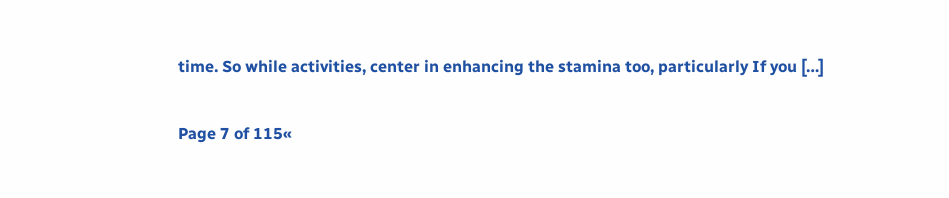time. So while activities, center in enhancing the stamina too, particularly If you […]

Page 7 of 115«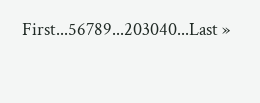First...56789...203040...Last »